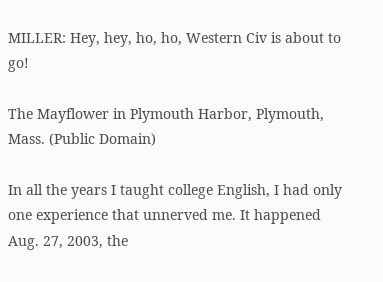MILLER: Hey, hey, ho, ho, Western Civ is about to go!

The Mayflower in Plymouth Harbor, Plymouth, Mass. (Public Domain)

In all the years I taught college English, I had only one experience that unnerved me. It happened Aug. 27, 2003, the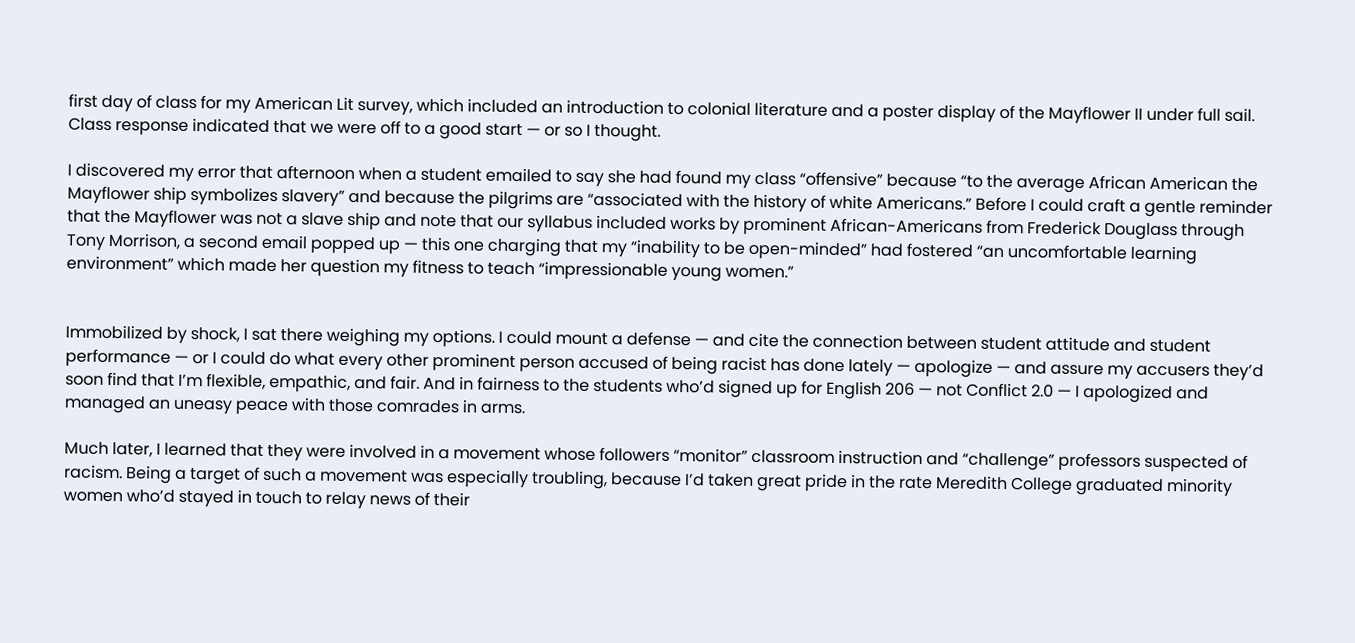first day of class for my American Lit survey, which included an introduction to colonial literature and a poster display of the Mayflower II under full sail. Class response indicated that we were off to a good start — or so I thought.

I discovered my error that afternoon when a student emailed to say she had found my class “offensive” because “to the average African American the Mayflower ship symbolizes slavery” and because the pilgrims are “associated with the history of white Americans.” Before I could craft a gentle reminder that the Mayflower was not a slave ship and note that our syllabus included works by prominent African-Americans from Frederick Douglass through Tony Morrison, a second email popped up — this one charging that my “inability to be open-minded” had fostered “an uncomfortable learning environment” which made her question my fitness to teach “impressionable young women.”


Immobilized by shock, I sat there weighing my options. I could mount a defense — and cite the connection between student attitude and student performance — or I could do what every other prominent person accused of being racist has done lately — apologize — and assure my accusers they’d soon find that I’m flexible, empathic, and fair. And in fairness to the students who’d signed up for English 206 — not Conflict 2.0 — I apologized and managed an uneasy peace with those comrades in arms.

Much later, I learned that they were involved in a movement whose followers “monitor” classroom instruction and “challenge” professors suspected of racism. Being a target of such a movement was especially troubling, because I’d taken great pride in the rate Meredith College graduated minority women who’d stayed in touch to relay news of their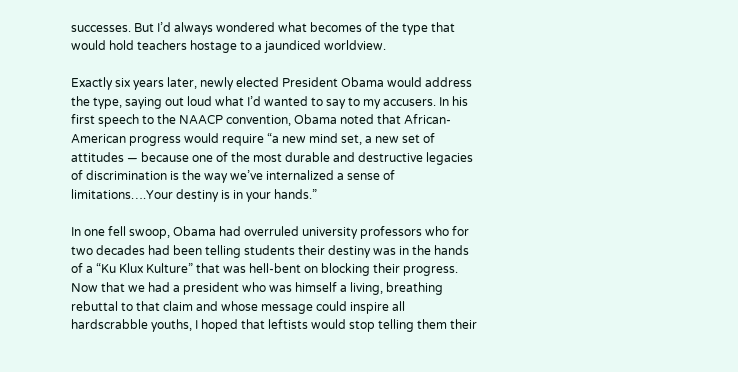successes. But I’d always wondered what becomes of the type that would hold teachers hostage to a jaundiced worldview.

Exactly six years later, newly elected President Obama would address the type, saying out loud what I’d wanted to say to my accusers. In his first speech to the NAACP convention, Obama noted that African-American progress would require “a new mind set, a new set of attitudes — because one of the most durable and destructive legacies of discrimination is the way we’ve internalized a sense of limitations….Your destiny is in your hands.”

In one fell swoop, Obama had overruled university professors who for two decades had been telling students their destiny was in the hands of a “Ku Klux Kulture” that was hell-bent on blocking their progress. Now that we had a president who was himself a living, breathing rebuttal to that claim and whose message could inspire all hardscrabble youths, I hoped that leftists would stop telling them their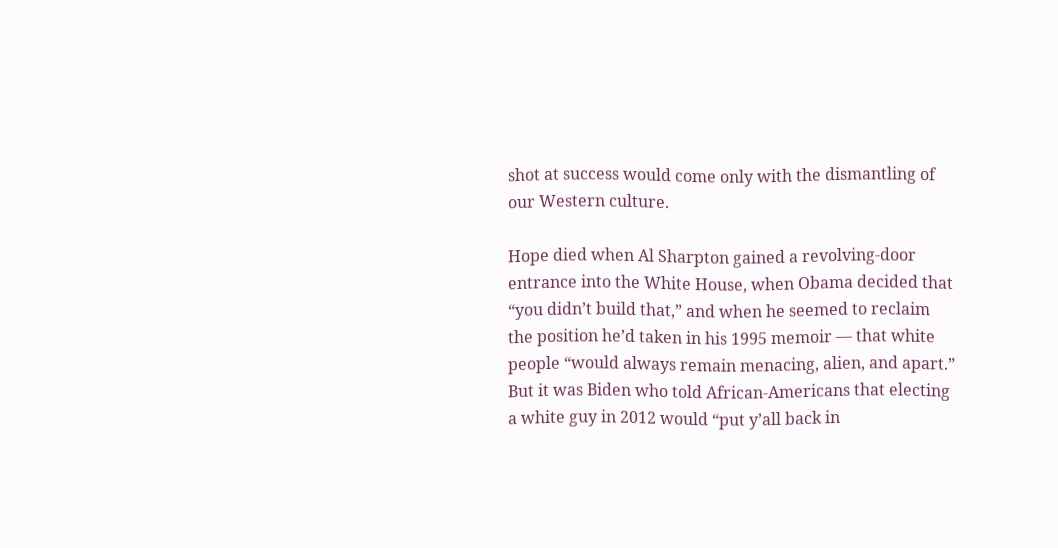shot at success would come only with the dismantling of our Western culture.

Hope died when Al Sharpton gained a revolving-door entrance into the White House, when Obama decided that “you didn’t build that,” and when he seemed to reclaim the position he’d taken in his 1995 memoir — that white people “would always remain menacing, alien, and apart.” But it was Biden who told African-Americans that electing a white guy in 2012 would “put y’all back in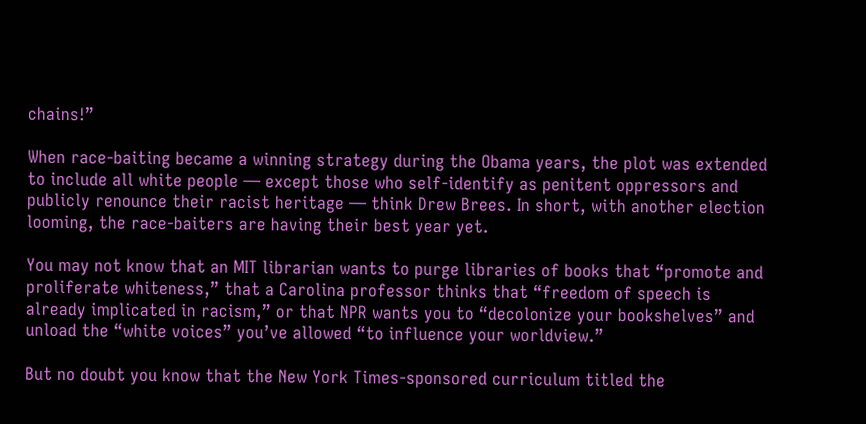chains!”

When race-baiting became a winning strategy during the Obama years, the plot was extended to include all white people — except those who self-identify as penitent oppressors and publicly renounce their racist heritage — think Drew Brees. In short, with another election looming, the race-baiters are having their best year yet.

You may not know that an MIT librarian wants to purge libraries of books that “promote and proliferate whiteness,” that a Carolina professor thinks that “freedom of speech is already implicated in racism,” or that NPR wants you to “decolonize your bookshelves” and unload the “white voices” you’ve allowed “to influence your worldview.”

But no doubt you know that the New York Times-sponsored curriculum titled the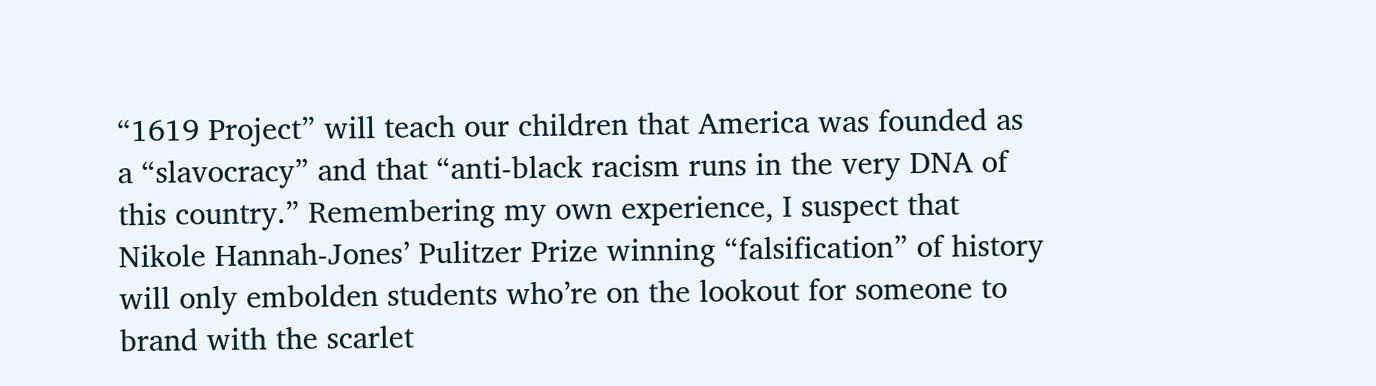“1619 Project” will teach our children that America was founded as a “slavocracy” and that “anti-black racism runs in the very DNA of this country.” Remembering my own experience, I suspect that Nikole Hannah-Jones’ Pulitzer Prize winning “falsification” of history will only embolden students who’re on the lookout for someone to brand with the scarlet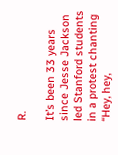R.

It’s been 33 years since Jesse Jackson led Stanford students in a protest chanting “Hey, hey,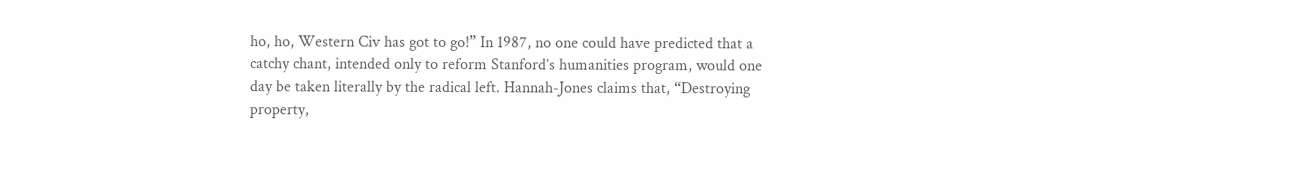ho, ho, Western Civ has got to go!” In 1987, no one could have predicted that a catchy chant, intended only to reform Stanford’s humanities program, would one day be taken literally by the radical left. Hannah-Jones claims that, “Destroying property,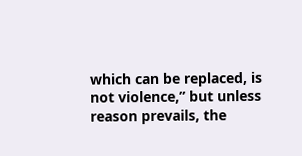which can be replaced, is not violence,” but unless reason prevails, the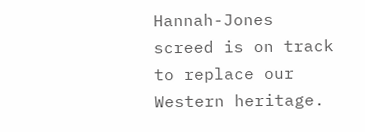Hannah-Jones screed is on track to replace our Western heritage.